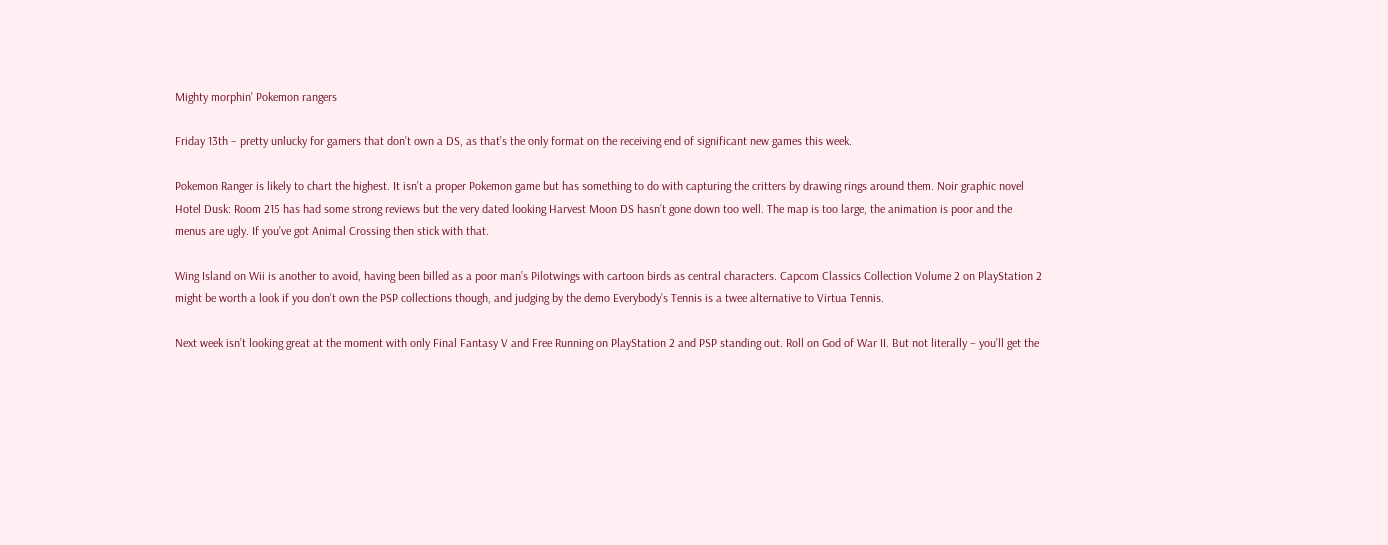Mighty morphin’ Pokemon rangers

Friday 13th – pretty unlucky for gamers that don’t own a DS, as that’s the only format on the receiving end of significant new games this week.

Pokemon Ranger is likely to chart the highest. It isn’t a proper Pokemon game but has something to do with capturing the critters by drawing rings around them. Noir graphic novel Hotel Dusk: Room 215 has had some strong reviews but the very dated looking Harvest Moon DS hasn’t gone down too well. The map is too large, the animation is poor and the menus are ugly. If you’ve got Animal Crossing then stick with that.

Wing Island on Wii is another to avoid, having been billed as a poor man’s Pilotwings with cartoon birds as central characters. Capcom Classics Collection Volume 2 on PlayStation 2 might be worth a look if you don’t own the PSP collections though, and judging by the demo Everybody’s Tennis is a twee alternative to Virtua Tennis.

Next week isn’t looking great at the moment with only Final Fantasy V and Free Running on PlayStation 2 and PSP standing out. Roll on God of War II. But not literally – you’ll get the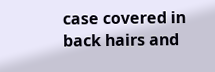case covered in back hairs and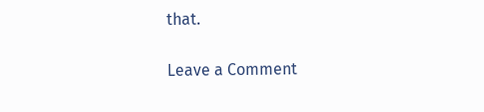that.

Leave a Comment